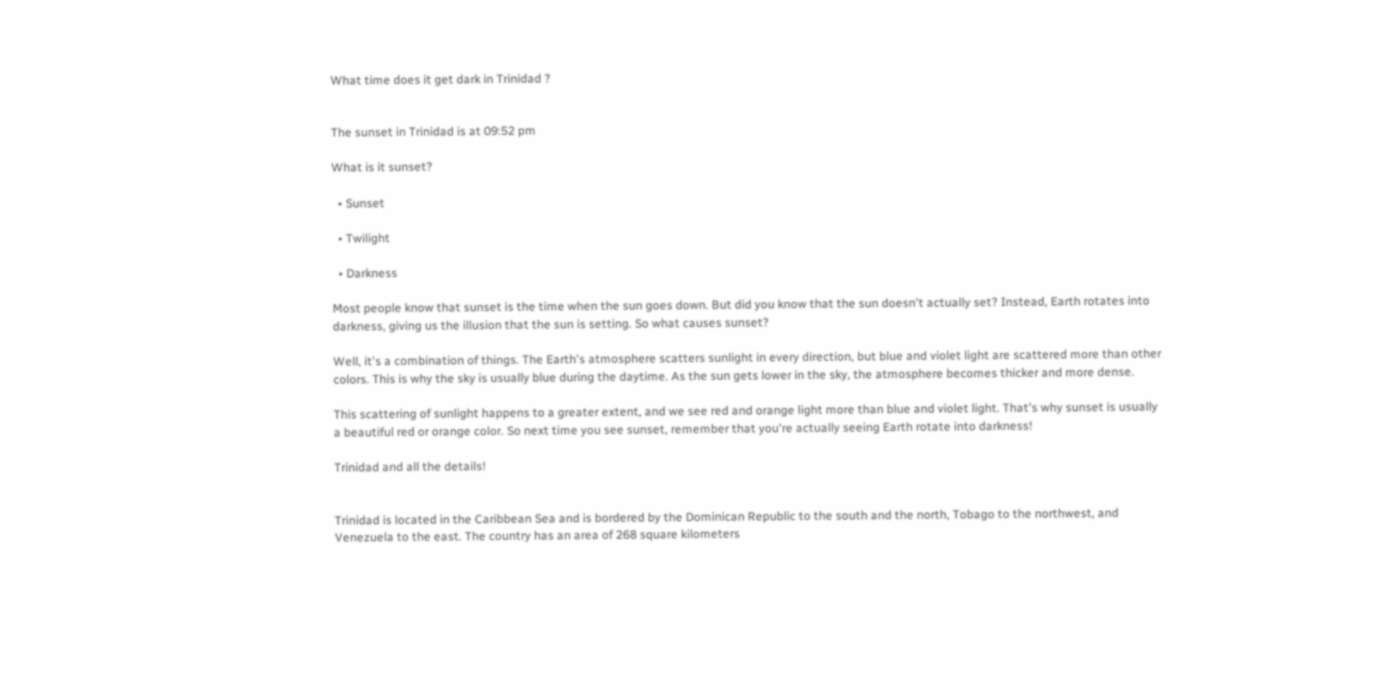What time does it get dark in Trinidad ?


The sunset in Trinidad is at 09:52 pm

What is it sunset?

  • Sunset

  • Twilight

  • Darkness

Most people know that sunset is the time when the sun goes down. But did you know that the sun doesn't actually set? Instead, Earth rotates into darkness, giving us the illusion that the sun is setting. So what causes sunset?

Well, it's a combination of things. The Earth's atmosphere scatters sunlight in every direction, but blue and violet light are scattered more than other colors. This is why the sky is usually blue during the daytime. As the sun gets lower in the sky, the atmosphere becomes thicker and more dense.

This scattering of sunlight happens to a greater extent, and we see red and orange light more than blue and violet light. That's why sunset is usually a beautiful red or orange color. So next time you see sunset, remember that you're actually seeing Earth rotate into darkness!

Trinidad and all the details!


Trinidad is located in the Caribbean Sea and is bordered by the Dominican Republic to the south and the north, Tobago to the northwest, and Venezuela to the east. The country has an area of 268 square kilometers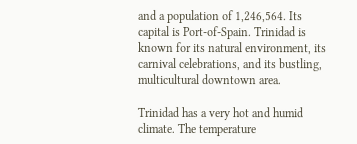and a population of 1,246,564. Its capital is Port-of-Spain. Trinidad is known for its natural environment, its carnival celebrations, and its bustling, multicultural downtown area.

Trinidad has a very hot and humid climate. The temperature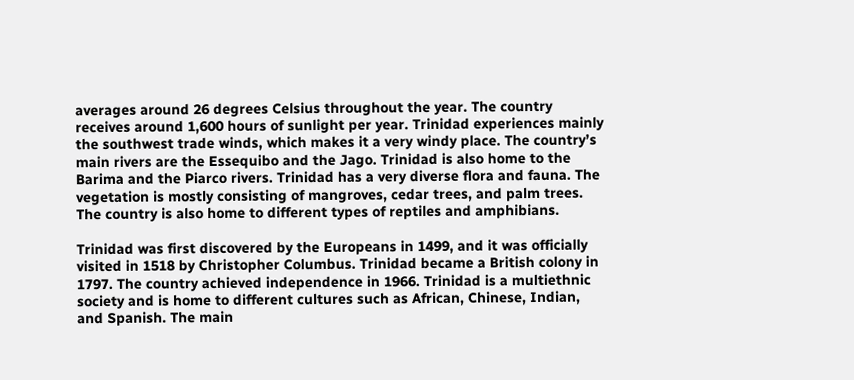averages around 26 degrees Celsius throughout the year. The country receives around 1,600 hours of sunlight per year. Trinidad experiences mainly the southwest trade winds, which makes it a very windy place. The country’s main rivers are the Essequibo and the Jago. Trinidad is also home to the Barima and the Piarco rivers. Trinidad has a very diverse flora and fauna. The vegetation is mostly consisting of mangroves, cedar trees, and palm trees. The country is also home to different types of reptiles and amphibians.

Trinidad was first discovered by the Europeans in 1499, and it was officially visited in 1518 by Christopher Columbus. Trinidad became a British colony in 1797. The country achieved independence in 1966. Trinidad is a multiethnic society and is home to different cultures such as African, Chinese, Indian, and Spanish. The main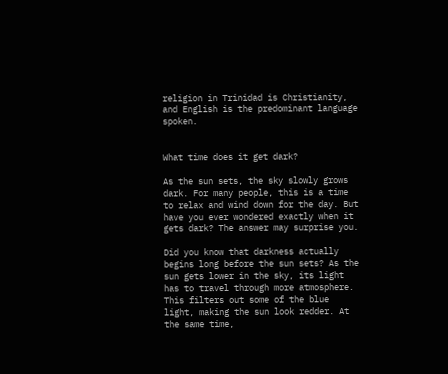religion in Trinidad is Christianity, and English is the predominant language spoken.


What time does it get dark?

As the sun sets, the sky slowly grows dark. For many people, this is a time to relax and wind down for the day. But have you ever wondered exactly when it gets dark? The answer may surprise you.

Did you know that darkness actually begins long before the sun sets? As the sun gets lower in the sky, its light has to travel through more atmosphere. This filters out some of the blue light, making the sun look redder. At the same time,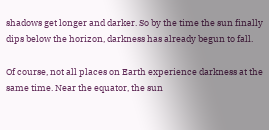shadows get longer and darker. So by the time the sun finally dips below the horizon, darkness has already begun to fall.

Of course, not all places on Earth experience darkness at the same time. Near the equator, the sun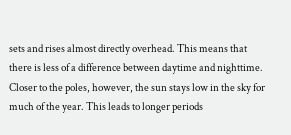sets and rises almost directly overhead. This means that there is less of a difference between daytime and nighttime. Closer to the poles, however, the sun stays low in the sky for much of the year. This leads to longer periods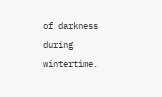of darkness during wintertime.